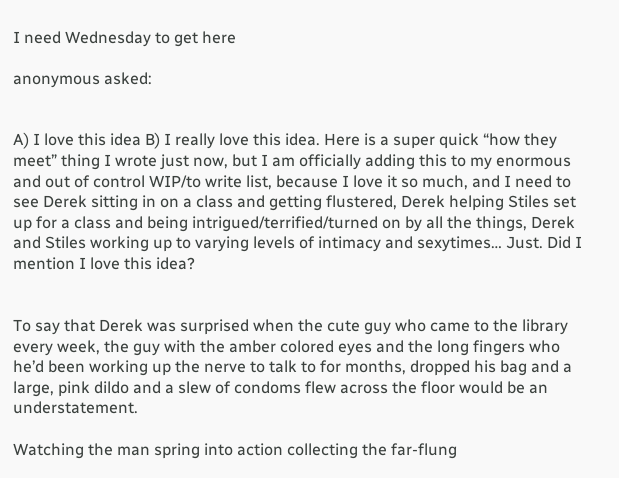I need Wednesday to get here

anonymous asked:


A) I love this idea B) I really love this idea. Here is a super quick “how they meet” thing I wrote just now, but I am officially adding this to my enormous and out of control WIP/to write list, because I love it so much, and I need to see Derek sitting in on a class and getting flustered, Derek helping Stiles set up for a class and being intrigued/terrified/turned on by all the things, Derek and Stiles working up to varying levels of intimacy and sexytimes… Just. Did I mention I love this idea?


To say that Derek was surprised when the cute guy who came to the library every week, the guy with the amber colored eyes and the long fingers who he’d been working up the nerve to talk to for months, dropped his bag and a large, pink dildo and a slew of condoms flew across the floor would be an understatement.

Watching the man spring into action collecting the far-flung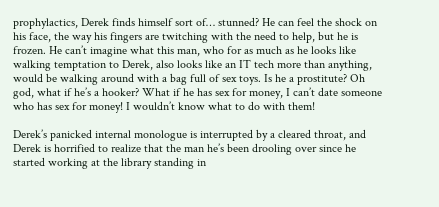prophylactics, Derek finds himself sort of… stunned? He can feel the shock on his face, the way his fingers are twitching with the need to help, but he is frozen. He can’t imagine what this man, who for as much as he looks like walking temptation to Derek, also looks like an IT tech more than anything, would be walking around with a bag full of sex toys. Is he a prostitute? Oh god, what if he’s a hooker? What if he has sex for money, I can’t date someone who has sex for money! I wouldn’t know what to do with them!

Derek’s panicked internal monologue is interrupted by a cleared throat, and Derek is horrified to realize that the man he’s been drooling over since he started working at the library standing in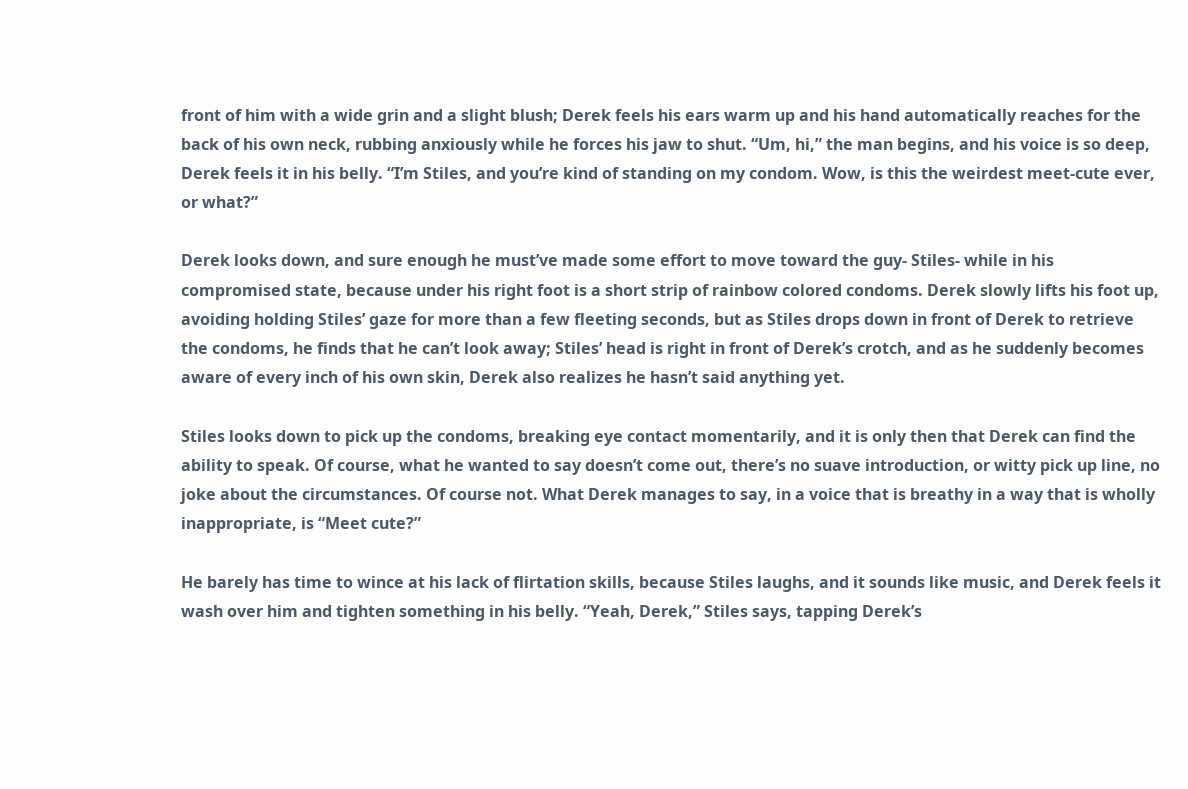front of him with a wide grin and a slight blush; Derek feels his ears warm up and his hand automatically reaches for the back of his own neck, rubbing anxiously while he forces his jaw to shut. “Um, hi,” the man begins, and his voice is so deep, Derek feels it in his belly. “I’m Stiles, and you’re kind of standing on my condom. Wow, is this the weirdest meet-cute ever, or what?”

Derek looks down, and sure enough he must’ve made some effort to move toward the guy- Stiles- while in his compromised state, because under his right foot is a short strip of rainbow colored condoms. Derek slowly lifts his foot up, avoiding holding Stiles’ gaze for more than a few fleeting seconds, but as Stiles drops down in front of Derek to retrieve the condoms, he finds that he can’t look away; Stiles’ head is right in front of Derek’s crotch, and as he suddenly becomes aware of every inch of his own skin, Derek also realizes he hasn’t said anything yet.

Stiles looks down to pick up the condoms, breaking eye contact momentarily, and it is only then that Derek can find the ability to speak. Of course, what he wanted to say doesn’t come out, there’s no suave introduction, or witty pick up line, no joke about the circumstances. Of course not. What Derek manages to say, in a voice that is breathy in a way that is wholly inappropriate, is “Meet cute?”

He barely has time to wince at his lack of flirtation skills, because Stiles laughs, and it sounds like music, and Derek feels it wash over him and tighten something in his belly. “Yeah, Derek,” Stiles says, tapping Derek’s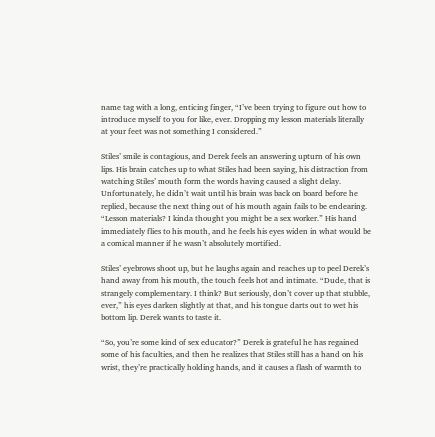name tag with a long, enticing finger, “I’ve been trying to figure out how to introduce myself to you for like, ever. Dropping my lesson materials literally at your feet was not something I considered.”

Stiles’ smile is contagious, and Derek feels an answering upturn of his own lips. His brain catches up to what Stiles had been saying, his distraction from watching Stiles’ mouth form the words having caused a slight delay. Unfortunately, he didn’t wait until his brain was back on board before he replied, because the next thing out of his mouth again fails to be endearing. “Lesson materials? I kinda thought you might be a sex worker.” His hand immediately flies to his mouth, and he feels his eyes widen in what would be a comical manner if he wasn’t absolutely mortified.

Stiles’ eyebrows shoot up, but he laughs again and reaches up to peel Derek’s hand away from his mouth, the touch feels hot and intimate. “Dude, that is strangely complementary. I think? But seriously, don’t cover up that stubble, ever,” his eyes darken slightly at that, and his tongue darts out to wet his bottom lip. Derek wants to taste it.

“So, you’re some kind of sex educator?” Derek is grateful he has regained some of his faculties, and then he realizes that Stiles still has a hand on his wrist, they’re practically holding hands, and it causes a flash of warmth to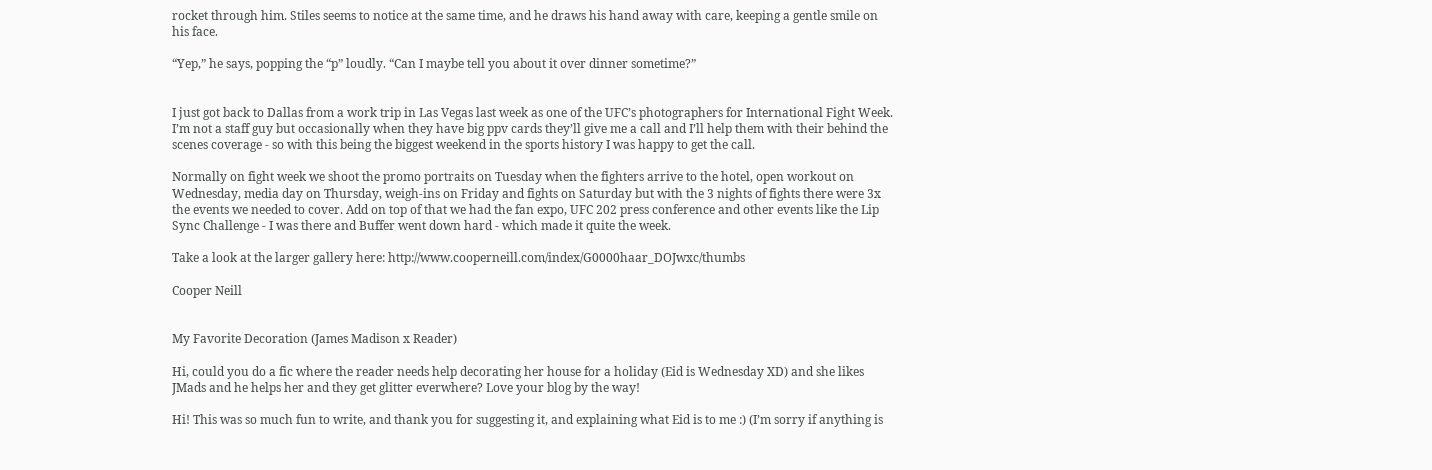rocket through him. Stiles seems to notice at the same time, and he draws his hand away with care, keeping a gentle smile on his face.

“Yep,” he says, popping the “p” loudly. “Can I maybe tell you about it over dinner sometime?”


I just got back to Dallas from a work trip in Las Vegas last week as one of the UFC’s photographers for International Fight Week. I’m not a staff guy but occasionally when they have big ppv cards they’ll give me a call and I’ll help them with their behind the scenes coverage - so with this being the biggest weekend in the sports history I was happy to get the call.

Normally on fight week we shoot the promo portraits on Tuesday when the fighters arrive to the hotel, open workout on Wednesday, media day on Thursday, weigh-ins on Friday and fights on Saturday but with the 3 nights of fights there were 3x the events we needed to cover. Add on top of that we had the fan expo, UFC 202 press conference and other events like the Lip Sync Challenge - I was there and Buffer went down hard - which made it quite the week.

Take a look at the larger gallery here: http://www.cooperneill.com/index/G0000haar_DOJwxc/thumbs

Cooper Neill


My Favorite Decoration (James Madison x Reader)

Hi, could you do a fic where the reader needs help decorating her house for a holiday (Eid is Wednesday XD) and she likes JMads and he helps her and they get glitter everwhere? Love your blog by the way!

Hi! This was so much fun to write, and thank you for suggesting it, and explaining what Eid is to me :) (I’m sorry if anything is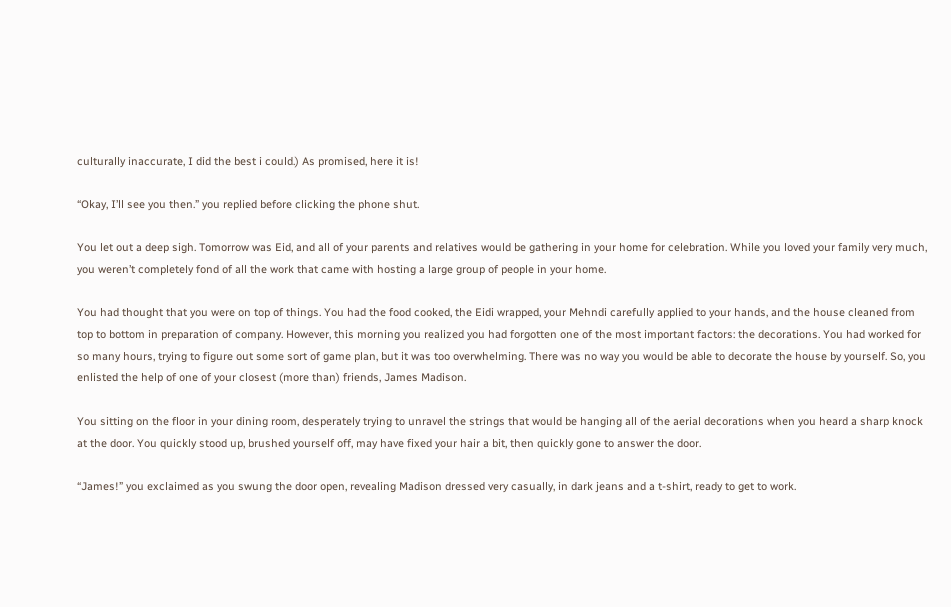culturally inaccurate, I did the best i could.) As promised, here it is!

“Okay, I’ll see you then.” you replied before clicking the phone shut.

You let out a deep sigh. Tomorrow was Eid, and all of your parents and relatives would be gathering in your home for celebration. While you loved your family very much, you weren’t completely fond of all the work that came with hosting a large group of people in your home.

You had thought that you were on top of things. You had the food cooked, the Eidi wrapped, your Mehndi carefully applied to your hands, and the house cleaned from top to bottom in preparation of company. However, this morning you realized you had forgotten one of the most important factors: the decorations. You had worked for so many hours, trying to figure out some sort of game plan, but it was too overwhelming. There was no way you would be able to decorate the house by yourself. So, you enlisted the help of one of your closest (more than) friends, James Madison.

You sitting on the floor in your dining room, desperately trying to unravel the strings that would be hanging all of the aerial decorations when you heard a sharp knock at the door. You quickly stood up, brushed yourself off, may have fixed your hair a bit, then quickly gone to answer the door.

“James!” you exclaimed as you swung the door open, revealing Madison dressed very casually, in dark jeans and a t-shirt, ready to get to work.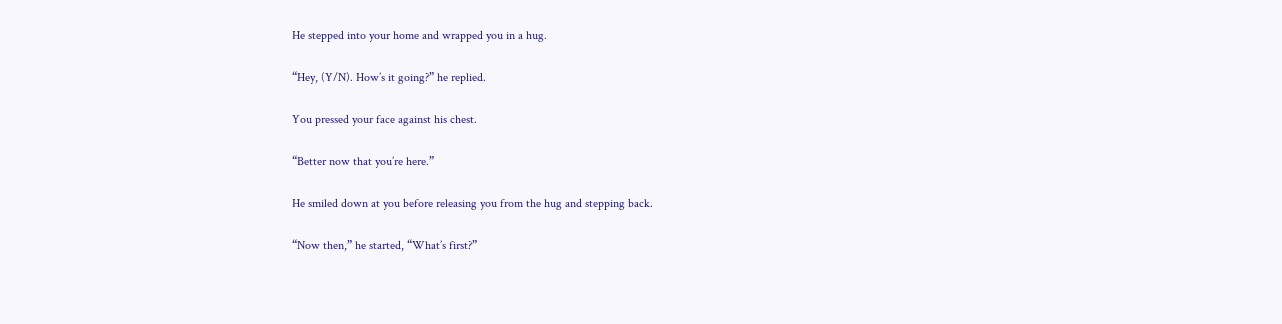He stepped into your home and wrapped you in a hug.

“Hey, (Y/N). How’s it going?” he replied.

You pressed your face against his chest.

“Better now that you’re here.”

He smiled down at you before releasing you from the hug and stepping back.

“Now then,” he started, “What’s first?”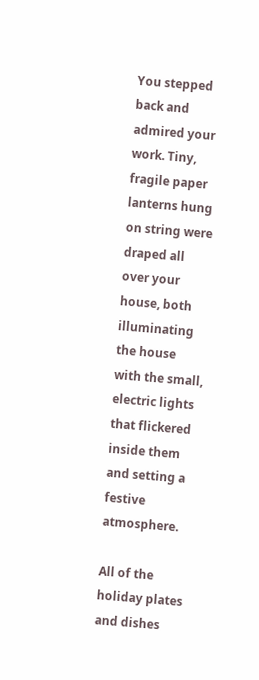You stepped back and admired your work. Tiny, fragile paper lanterns hung on string were draped all over your house, both illuminating the house with the small, electric lights that flickered inside them and setting a festive atmosphere.

All of the holiday plates and dishes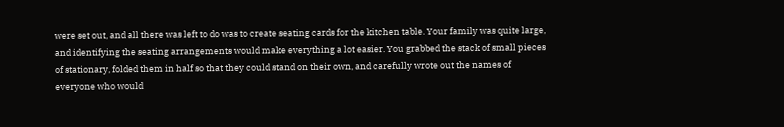were set out, and all there was left to do was to create seating cards for the kitchen table. Your family was quite large, and identifying the seating arrangements would make everything a lot easier. You grabbed the stack of small pieces of stationary, folded them in half so that they could stand on their own, and carefully wrote out the names of everyone who would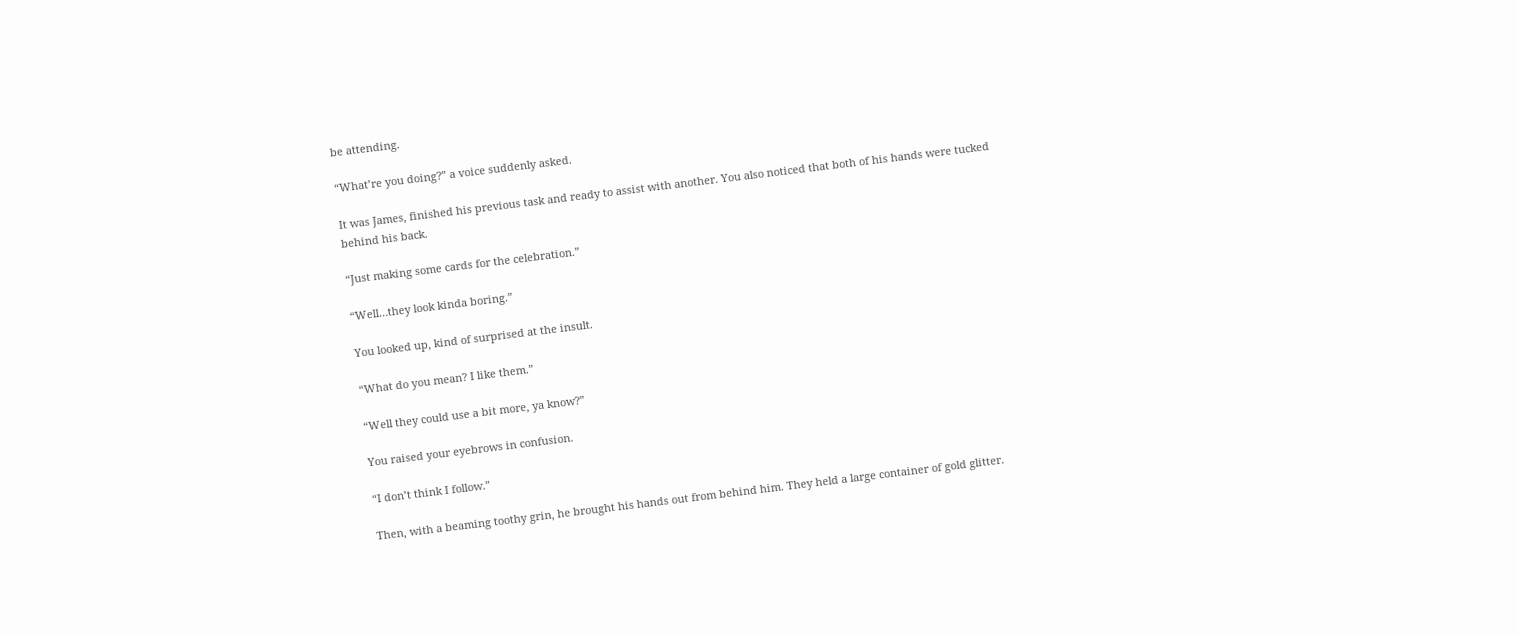be attending.

“What’re you doing?” a voice suddenly asked.

It was James, finished his previous task and ready to assist with another. You also noticed that both of his hands were tucked behind his back.

“Just making some cards for the celebration.”

“Well…they look kinda boring.”

You looked up, kind of surprised at the insult.

“What do you mean? I like them.”

“Well they could use a bit more, ya know?”

You raised your eyebrows in confusion.

“I don’t think I follow.”

Then, with a beaming toothy grin, he brought his hands out from behind him. They held a large container of gold glitter.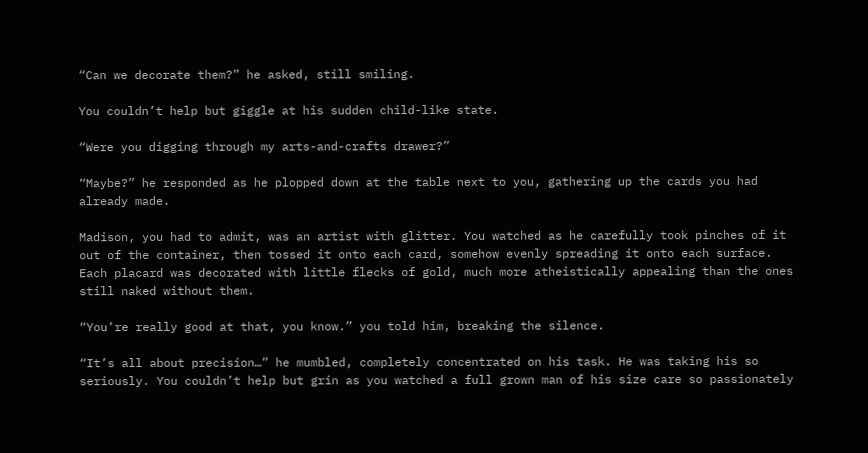“Can we decorate them?” he asked, still smiling.

You couldn’t help but giggle at his sudden child-like state.

“Were you digging through my arts-and-crafts drawer?”

“Maybe?” he responded as he plopped down at the table next to you, gathering up the cards you had already made.

Madison, you had to admit, was an artist with glitter. You watched as he carefully took pinches of it out of the container, then tossed it onto each card, somehow evenly spreading it onto each surface. Each placard was decorated with little flecks of gold, much more atheistically appealing than the ones still naked without them.

“You’re really good at that, you know.” you told him, breaking the silence.

“It’s all about precision…” he mumbled, completely concentrated on his task. He was taking his so seriously. You couldn’t help but grin as you watched a full grown man of his size care so passionately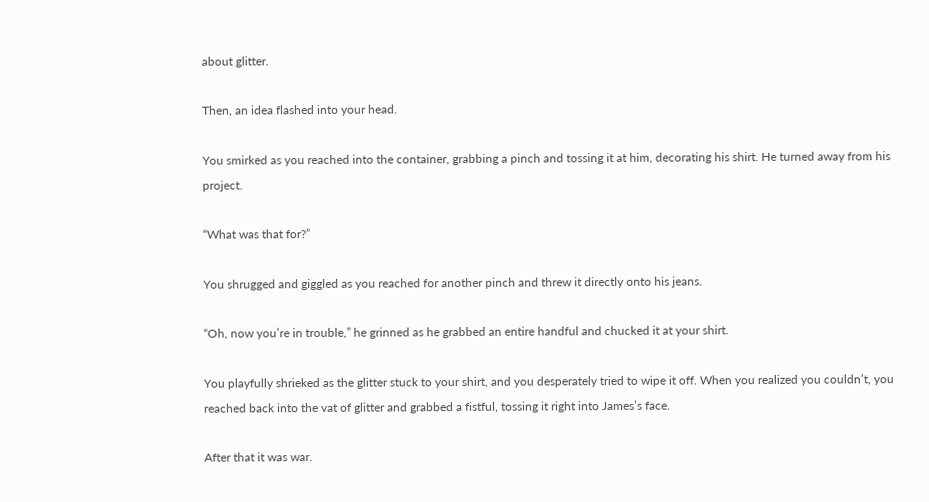about glitter.

Then, an idea flashed into your head.

You smirked as you reached into the container, grabbing a pinch and tossing it at him, decorating his shirt. He turned away from his project.

“What was that for?”

You shrugged and giggled as you reached for another pinch and threw it directly onto his jeans.

“Oh, now you’re in trouble,” he grinned as he grabbed an entire handful and chucked it at your shirt.

You playfully shrieked as the glitter stuck to your shirt, and you desperately tried to wipe it off. When you realized you couldn’t, you reached back into the vat of glitter and grabbed a fistful, tossing it right into James’s face.

After that it was war.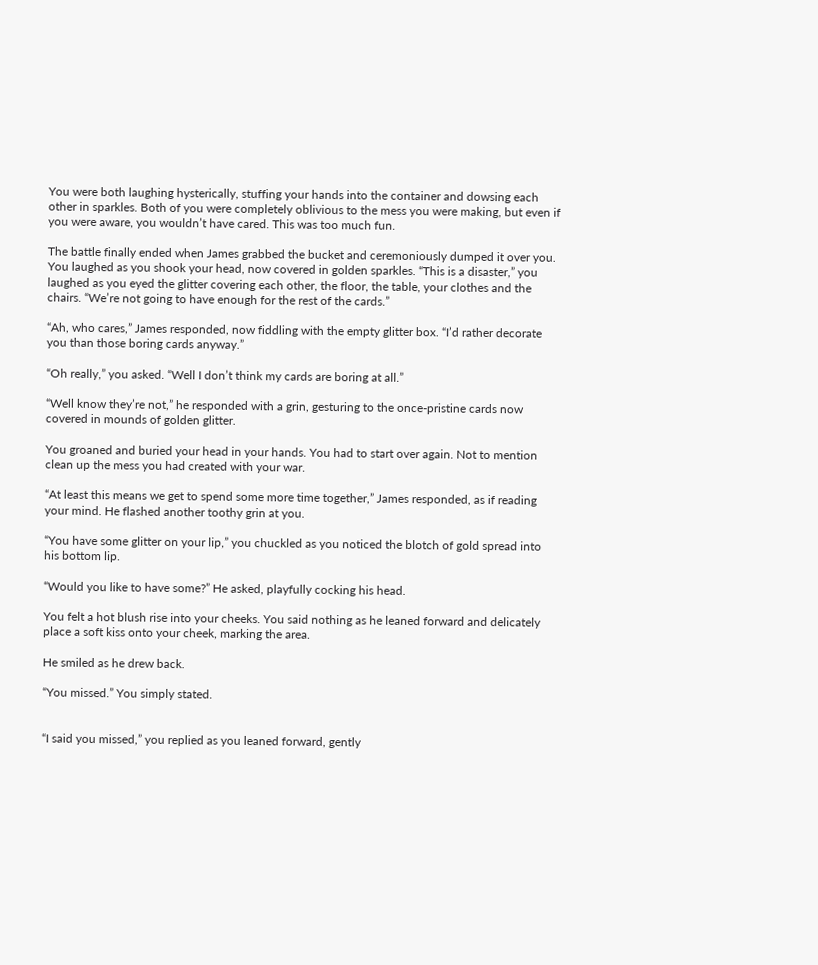You were both laughing hysterically, stuffing your hands into the container and dowsing each other in sparkles. Both of you were completely oblivious to the mess you were making, but even if you were aware, you wouldn’t have cared. This was too much fun.

The battle finally ended when James grabbed the bucket and ceremoniously dumped it over you. You laughed as you shook your head, now covered in golden sparkles. “This is a disaster,” you laughed as you eyed the glitter covering each other, the floor, the table, your clothes and the chairs. “We’re not going to have enough for the rest of the cards.”

“Ah, who cares,” James responded, now fiddling with the empty glitter box. “I’d rather decorate you than those boring cards anyway.”

“Oh really,” you asked. “Well I don’t think my cards are boring at all.”

“Well know they’re not,” he responded with a grin, gesturing to the once-pristine cards now covered in mounds of golden glitter.

You groaned and buried your head in your hands. You had to start over again. Not to mention clean up the mess you had created with your war.

“At least this means we get to spend some more time together,” James responded, as if reading your mind. He flashed another toothy grin at you.

“You have some glitter on your lip,” you chuckled as you noticed the blotch of gold spread into his bottom lip.

“Would you like to have some?” He asked, playfully cocking his head.

You felt a hot blush rise into your cheeks. You said nothing as he leaned forward and delicately place a soft kiss onto your cheek, marking the area.

He smiled as he drew back.

“You missed.” You simply stated.


“I said you missed,” you replied as you leaned forward, gently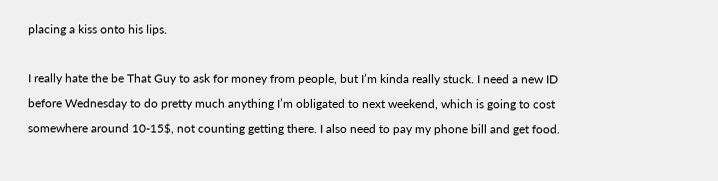placing a kiss onto his lips.

I really hate the be That Guy to ask for money from people, but I’m kinda really stuck. I need a new ID before Wednesday to do pretty much anything I’m obligated to next weekend, which is going to cost somewhere around 10-15$, not counting getting there. I also need to pay my phone bill and get food.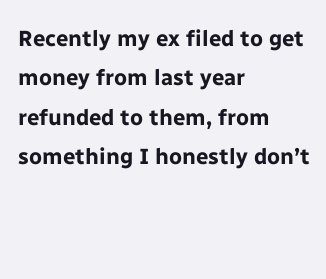Recently my ex filed to get money from last year refunded to them, from something I honestly don’t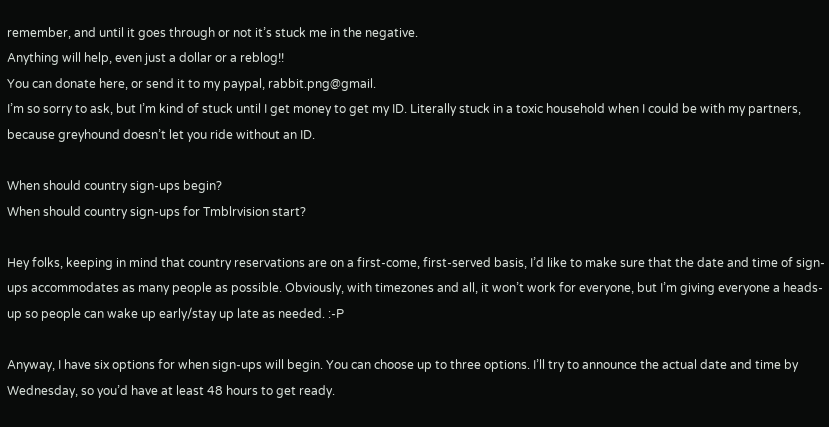remember, and until it goes through or not it’s stuck me in the negative.
Anything will help, even just a dollar or a reblog!!
You can donate here, or send it to my paypal, rabbit.png@gmail.
I’m so sorry to ask, but I’m kind of stuck until I get money to get my ID. Literally stuck in a toxic household when I could be with my partners, because greyhound doesn’t let you ride without an ID.

When should country sign-ups begin?
When should country sign-ups for Tmblrvision start?

Hey folks, keeping in mind that country reservations are on a first-come, first-served basis, I’d like to make sure that the date and time of sign-ups accommodates as many people as possible. Obviously, with timezones and all, it won’t work for everyone, but I’m giving everyone a heads-up so people can wake up early/stay up late as needed. :-P

Anyway, I have six options for when sign-ups will begin. You can choose up to three options. I’ll try to announce the actual date and time by Wednesday, so you’d have at least 48 hours to get ready.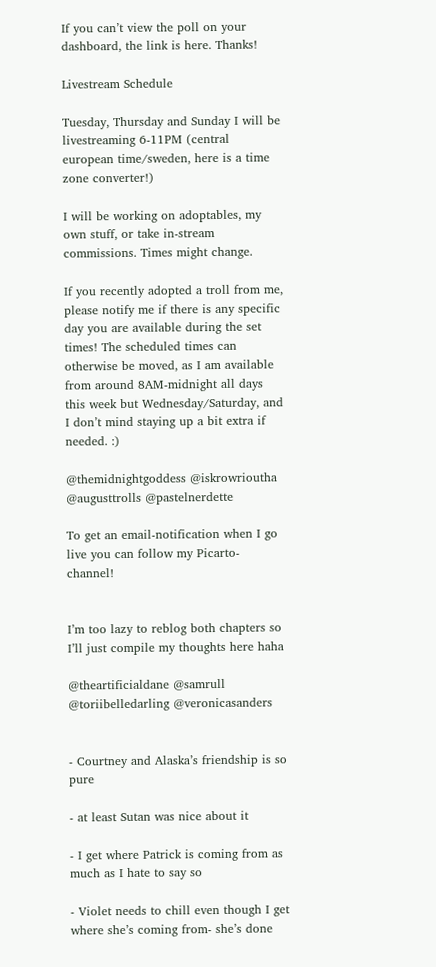If you can’t view the poll on your dashboard, the link is here. Thanks!

Livestream Schedule

Tuesday, Thursday and Sunday I will be livestreaming 6-11PM (central european time/sweden, here is a time zone converter!)

I will be working on adoptables, my own stuff, or take in-stream commissions. Times might change.

If you recently adopted a troll from me, please notify me if there is any specific day you are available during the set times! The scheduled times can otherwise be moved, as I am available from around 8AM-midnight all days this week but Wednesday/Saturday, and I don’t mind staying up a bit extra if needed. :)

@themidnightgoddess @iskrowrioutha @augusttrolls @pastelnerdette

To get an email-notification when I go live you can follow my Picarto-channel!


I’m too lazy to reblog both chapters so I’ll just compile my thoughts here haha

@theartificialdane @samrull @toriibelledarling @veronicasanders


- Courtney and Alaska’s friendship is so pure

- at least Sutan was nice about it

- I get where Patrick is coming from as much as I hate to say so

- Violet needs to chill even though I get where she’s coming from- she’s done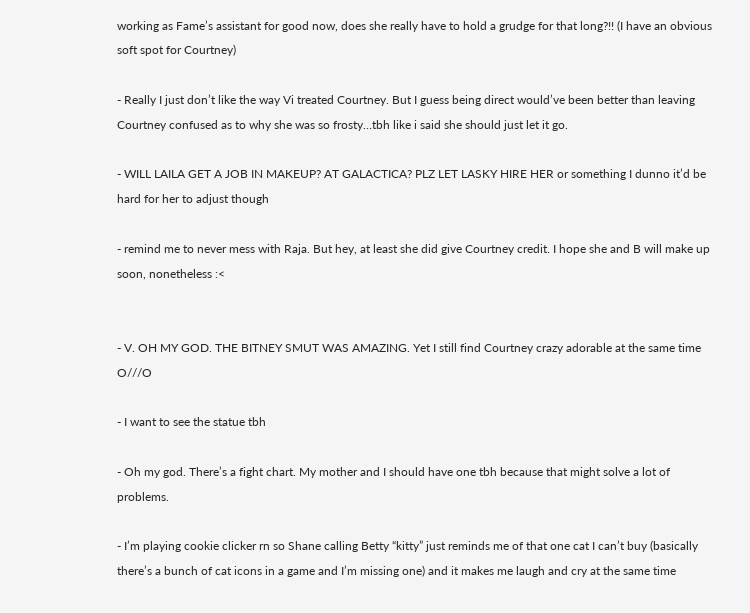working as Fame’s assistant for good now, does she really have to hold a grudge for that long?!! (I have an obvious soft spot for Courtney)

- Really I just don’t like the way Vi treated Courtney. But I guess being direct would’ve been better than leaving Courtney confused as to why she was so frosty…tbh like i said she should just let it go.

- WILL LAILA GET A JOB IN MAKEUP? AT GALACTICA? PLZ LET LASKY HIRE HER or something I dunno it’d be hard for her to adjust though

- remind me to never mess with Raja. But hey, at least she did give Courtney credit. I hope she and B will make up soon, nonetheless :<


- V. OH MY GOD. THE BITNEY SMUT WAS AMAZING. Yet I still find Courtney crazy adorable at the same time O///O

- I want to see the statue tbh

- Oh my god. There’s a fight chart. My mother and I should have one tbh because that might solve a lot of problems.

- I’m playing cookie clicker rn so Shane calling Betty “kitty” just reminds me of that one cat I can’t buy (basically there’s a bunch of cat icons in a game and I’m missing one) and it makes me laugh and cry at the same time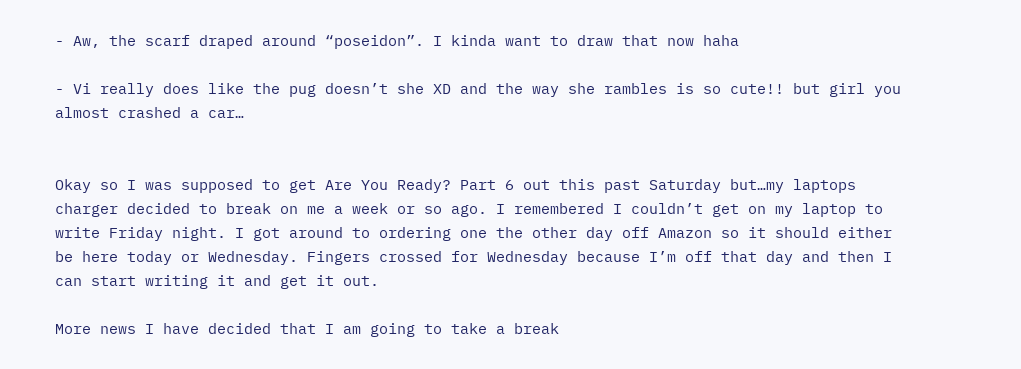- Aw, the scarf draped around “poseidon”. I kinda want to draw that now haha

- Vi really does like the pug doesn’t she XD and the way she rambles is so cute!! but girl you almost crashed a car…


Okay so I was supposed to get Are You Ready? Part 6 out this past Saturday but…my laptops charger decided to break on me a week or so ago. I remembered I couldn’t get on my laptop to write Friday night. I got around to ordering one the other day off Amazon so it should either be here today or Wednesday. Fingers crossed for Wednesday because I’m off that day and then I can start writing it and get it out.

More news I have decided that I am going to take a break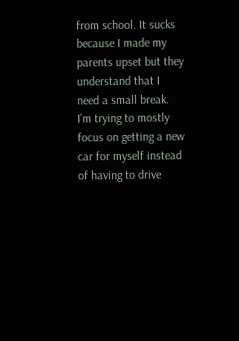from school. It sucks because I made my parents upset but they understand that I need a small break. I’m trying to mostly focus on getting a new car for myself instead of having to drive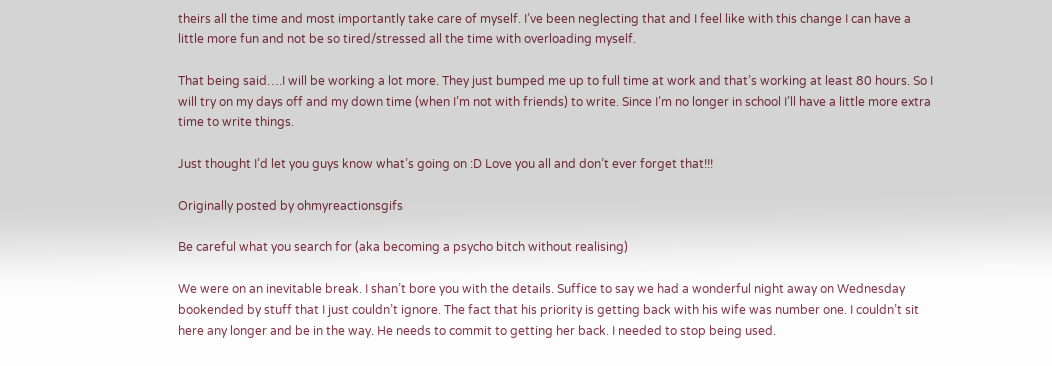theirs all the time and most importantly take care of myself. I’ve been neglecting that and I feel like with this change I can have a little more fun and not be so tired/stressed all the time with overloading myself.

That being said….I will be working a lot more. They just bumped me up to full time at work and that’s working at least 80 hours. So I will try on my days off and my down time (when I’m not with friends) to write. Since I’m no longer in school I’ll have a little more extra time to write things.

Just thought I’d let you guys know what’s going on :D Love you all and don’t ever forget that!!!

Originally posted by ohmyreactionsgifs

Be careful what you search for (aka becoming a psycho bitch without realising)

We were on an inevitable break. I shan’t bore you with the details. Suffice to say we had a wonderful night away on Wednesday bookended by stuff that I just couldn’t ignore. The fact that his priority is getting back with his wife was number one. I couldn’t sit here any longer and be in the way. He needs to commit to getting her back. I needed to stop being used.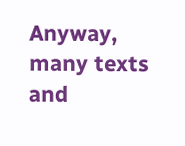Anyway, many texts and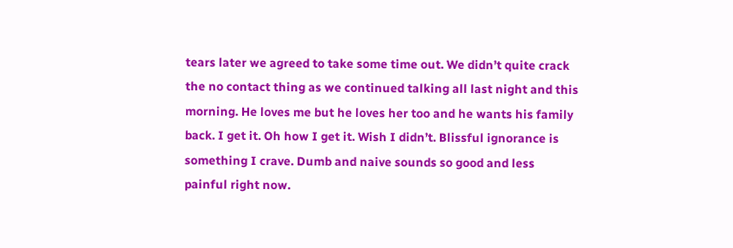tears later we agreed to take some time out. We didn’t quite crack the no contact thing as we continued talking all last night and this morning. He loves me but he loves her too and he wants his family back. I get it. Oh how I get it. Wish I didn’t. Blissful ignorance is something I crave. Dumb and naive sounds so good and less painful right now.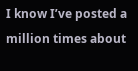I know I’ve posted a million times about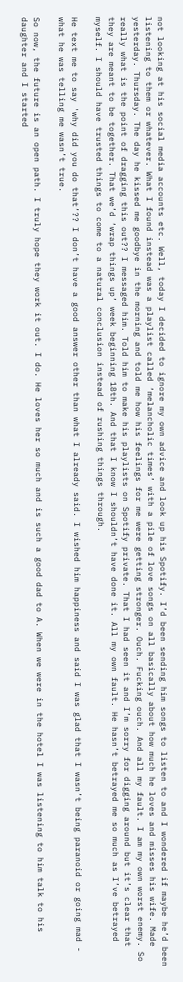not looking at his social media accounts etc. Well, today I decided to ignore my own advice and look up his Spotify. I’d been sending him songs to listen to and I wondered if maybe he’d been listening to them or whatever. What I found instead was a playlist called ‘melancholic times’ with a pile of love songs on all basically about how much he loves and misses his wife. Made yesterday. Thursday. The day he kissed me goodbye in the morning and told me how his feelings for me were getting stronger. Ouch. Fucking ouch. And all my fault. I am my own worst enemy. So really what is the point of dragging this out?? I messaged him. Told him to make his playlists on Spotify private. That I had seen it and I’m sorry for digging around but it’s clear that they are meant to be together. That we’d ‘wrap things up’ week beginning 18th. And that I know I shouldn’t have done it. All my own fault. He hasn’t betrayed me so much as I’ve betrayed myself. I should have trusted things to come to a natural conclusion instead of rushing things through.

He text me to say 'why did you do that’?? I don’t have a good answer other than what I already said. I wished him happiness and said I was glad that I wasn’t being paranoid or going mad - what he was telling me wasn’t true.

So now, the future is an open path. I truly hope they work it out. I do. He loves her so much and is such a good dad to A. When we were in the hotel I was listening to him talk to his daughter and I started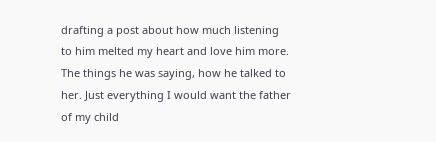drafting a post about how much listening to him melted my heart and love him more. The things he was saying, how he talked to her. Just everything I would want the father of my child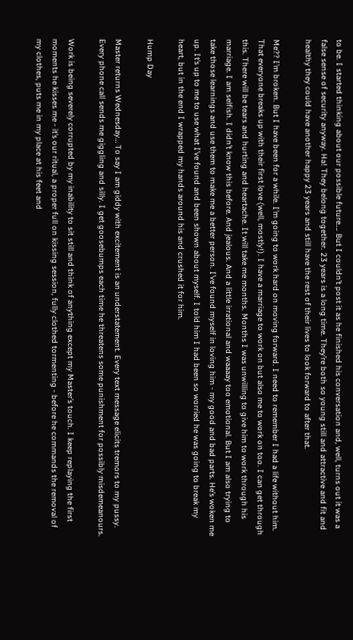to be. I started thinking about our possible future…. But I couldn’t post it as he finished his conversation and, well, turns out it was a false sense of security anyway. Ha! They belong together. 23 years is a long time. They’re both so young still and attractive and fit and healthy they could have another happy 23 years and still have the rest of their lives to look forward to after that.

Me?? I’m broken. But I have been for a while. I’m going to work hard on moving forward. I need to remember I had a life without him. That everyone breaks up with their first love (well, mostly!). I have a marriage to work on but also me to work on too. I can get through this. There will be tears and hurting and heartache. It will take me months. Months I was unwilling to give him to work through his marriage. I am selfish. I didn’t know this before. And jealous. And a little irrational and waaaay too emotional. But I am also trying to take those learnings and use them to make me a better person. I’ve found myself in loving him - my good and bad parts. He’s woken me up. It’s up to me to use what I’ve found and been shown about myself. I told him I had been so worried he was going to break my heart, but in the end I wrapped my hands around his and crushed it for him.

Hump Day

Master returns Wednesday… To say I am giddy with excitement is an understatement. Every text message elicits tremors to my pussy. Every phone call sends me giggling and silly. I get goosebumps each time he threatens some punishment for possibly misdemeanours.

Work is being severely corrupted by my inability to sit still and think of anything except my Master’s touch. I keep replaying the first moments he kisses me - it’s our ritual, a proper full on kissing session, fully clothed tormenting - before he commands the removal of my clothes, puts me in my place at his feet and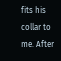fits his collar to me. After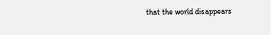that the world disappears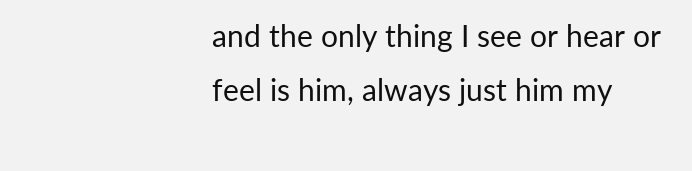and the only thing I see or hear or feel is him, always just him my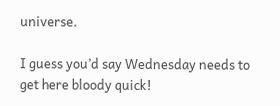universe.

I guess you’d say Wednesday needs to get here bloody quick!